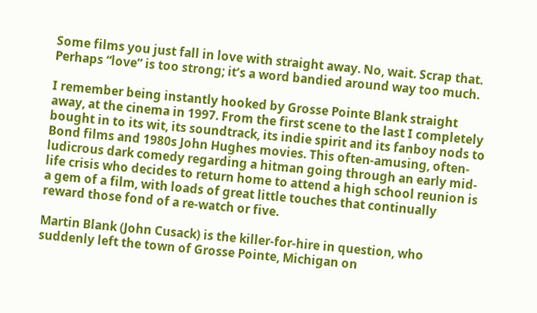Some films you just fall in love with straight away. No, wait. Scrap that. Perhaps “love” is too strong; it’s a word bandied around way too much.

I remember being instantly hooked by Grosse Pointe Blank straight away, at the cinema in 1997. From the first scene to the last I completely bought in to its wit, its soundtrack, its indie spirit and its fanboy nods to Bond films and 1980s John Hughes movies. This often-amusing, often-ludicrous dark comedy regarding a hitman going through an early mid-life crisis who decides to return home to attend a high school reunion is a gem of a film, with loads of great little touches that continually reward those fond of a re-watch or five.

Martin Blank (John Cusack) is the killer-for-hire in question, who suddenly left the town of Grosse Pointe, Michigan on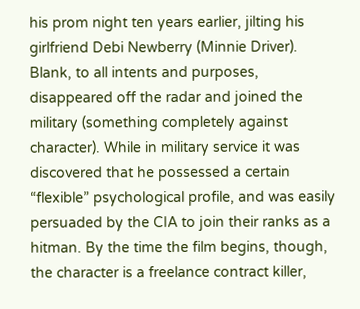his prom night ten years earlier, jilting his girlfriend Debi Newberry (Minnie Driver). Blank, to all intents and purposes, disappeared off the radar and joined the military (something completely against character). While in military service it was discovered that he possessed a certain “flexible” psychological profile, and was easily persuaded by the CIA to join their ranks as a hitman. By the time the film begins, though, the character is a freelance contract killer,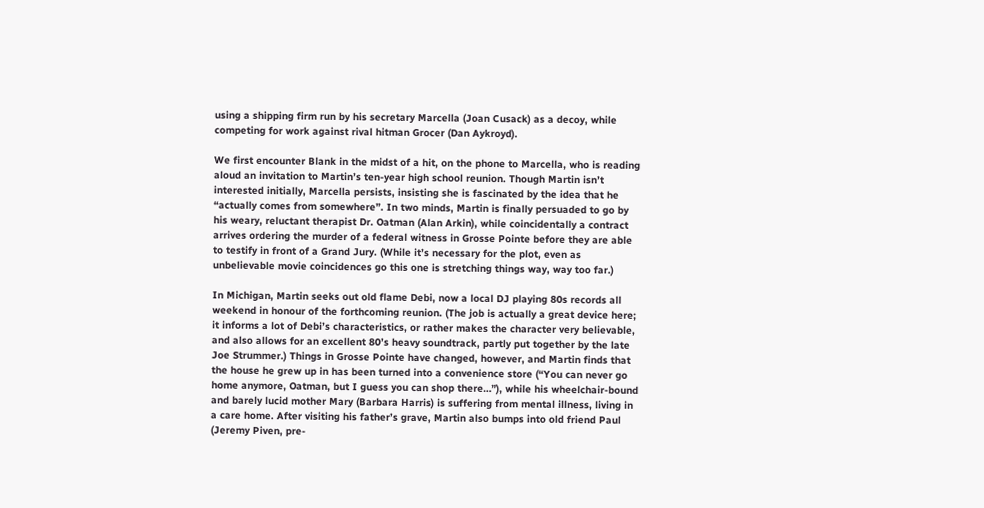using a shipping firm run by his secretary Marcella (Joan Cusack) as a decoy, while competing for work against rival hitman Grocer (Dan Aykroyd).

We first encounter Blank in the midst of a hit, on the phone to Marcella, who is reading aloud an invitation to Martin’s ten-year high school reunion. Though Martin isn’t interested initially, Marcella persists, insisting she is fascinated by the idea that he “actually comes from somewhere”. In two minds, Martin is finally persuaded to go by his weary, reluctant therapist Dr. Oatman (Alan Arkin), while coincidentally a contract arrives ordering the murder of a federal witness in Grosse Pointe before they are able to testify in front of a Grand Jury. (While it’s necessary for the plot, even as unbelievable movie coincidences go this one is stretching things way, way too far.)

In Michigan, Martin seeks out old flame Debi, now a local DJ playing 80s records all weekend in honour of the forthcoming reunion. (The job is actually a great device here; it informs a lot of Debi’s characteristics, or rather makes the character very believable, and also allows for an excellent 80’s heavy soundtrack, partly put together by the late Joe Strummer.) Things in Grosse Pointe have changed, however, and Martin finds that the house he grew up in has been turned into a convenience store (“You can never go home anymore, Oatman, but I guess you can shop there…”), while his wheelchair-bound and barely lucid mother Mary (Barbara Harris) is suffering from mental illness, living in a care home. After visiting his father’s grave, Martin also bumps into old friend Paul (Jeremy Piven, pre-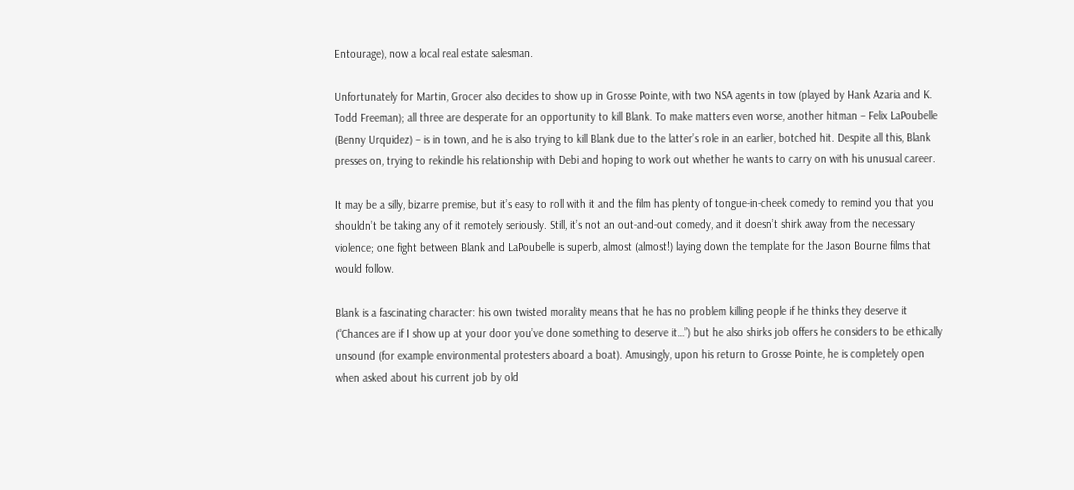Entourage), now a local real estate salesman.

Unfortunately for Martin, Grocer also decides to show up in Grosse Pointe, with two NSA agents in tow (played by Hank Azaria and K. Todd Freeman); all three are desperate for an opportunity to kill Blank. To make matters even worse, another hitman – Felix LaPoubelle (Benny Urquidez) – is in town, and he is also trying to kill Blank due to the latter’s role in an earlier, botched hit. Despite all this, Blank presses on, trying to rekindle his relationship with Debi and hoping to work out whether he wants to carry on with his unusual career.

It may be a silly, bizarre premise, but it’s easy to roll with it and the film has plenty of tongue-in-cheek comedy to remind you that you shouldn’t be taking any of it remotely seriously. Still, it’s not an out-and-out comedy, and it doesn’t shirk away from the necessary violence; one fight between Blank and LaPoubelle is superb, almost (almost!) laying down the template for the Jason Bourne films that would follow.

Blank is a fascinating character: his own twisted morality means that he has no problem killing people if he thinks they deserve it (“Chances are if I show up at your door you’ve done something to deserve it…”) but he also shirks job offers he considers to be ethically unsound (for example environmental protesters aboard a boat). Amusingly, upon his return to Grosse Pointe, he is completely open when asked about his current job by old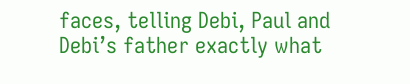faces, telling Debi, Paul and Debi’s father exactly what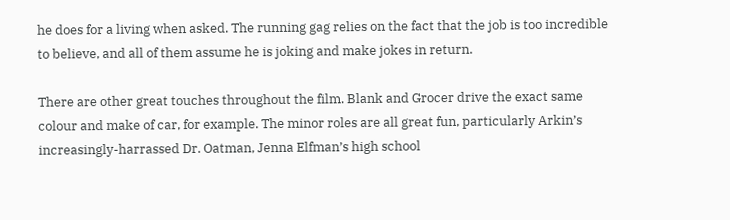he does for a living when asked. The running gag relies on the fact that the job is too incredible to believe, and all of them assume he is joking and make jokes in return.

There are other great touches throughout the film. Blank and Grocer drive the exact same colour and make of car, for example. The minor roles are all great fun, particularly Arkin’s increasingly-harrassed Dr. Oatman, Jenna Elfman’s high school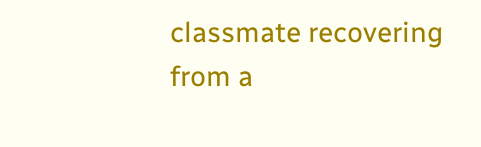classmate recovering from a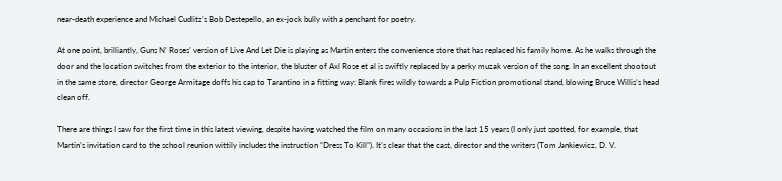near-death experience and Michael Cudlitz’s Bob Destepello, an ex-jock bully with a penchant for poetry.

At one point, brilliantly, Guns N’ Roses’ version of Live And Let Die is playing as Martin enters the convenience store that has replaced his family home. As he walks through the door and the location switches from the exterior to the interior, the bluster of Axl Rose et al is swiftly replaced by a perky muzak version of the song. In an excellent shootout in the same store, director George Armitage doffs his cap to Tarantino in a fitting way: Blank fires wildly towards a Pulp Fiction promotional stand, blowing Bruce Willis’s head clean off.

There are things I saw for the first time in this latest viewing, despite having watched the film on many occasions in the last 15 years (I only just spotted, for example, that Martin’s invitation card to the school reunion wittily includes the instruction “Dress To Kill”). It’s clear that the cast, director and the writers (Tom Jankiewicz, D. V.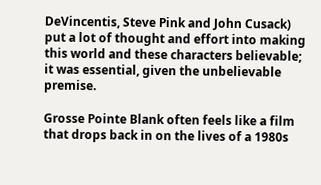DeVincentis, Steve Pink and John Cusack) put a lot of thought and effort into making this world and these characters believable; it was essential, given the unbelievable premise.

Grosse Pointe Blank often feels like a film that drops back in on the lives of a 1980s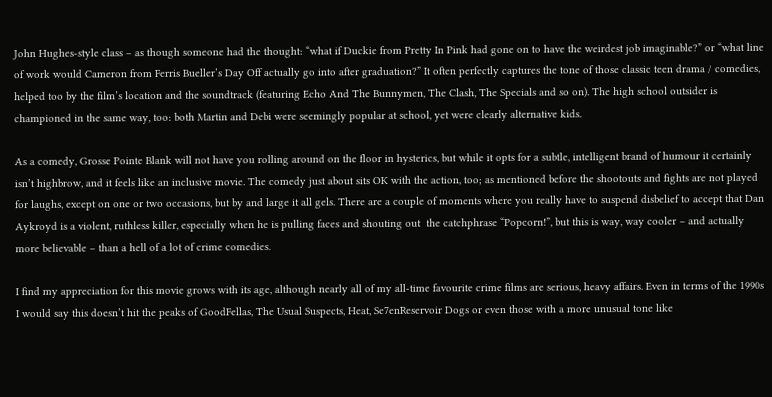John Hughes-style class – as though someone had the thought: “what if Duckie from Pretty In Pink had gone on to have the weirdest job imaginable?” or “what line of work would Cameron from Ferris Bueller’s Day Off actually go into after graduation?” It often perfectly captures the tone of those classic teen drama / comedies, helped too by the film’s location and the soundtrack (featuring Echo And The Bunnymen, The Clash, The Specials and so on). The high school outsider is championed in the same way, too: both Martin and Debi were seemingly popular at school, yet were clearly alternative kids.

As a comedy, Grosse Pointe Blank will not have you rolling around on the floor in hysterics, but while it opts for a subtle, intelligent brand of humour it certainly isn’t highbrow, and it feels like an inclusive movie. The comedy just about sits OK with the action, too; as mentioned before the shootouts and fights are not played for laughs, except on one or two occasions, but by and large it all gels. There are a couple of moments where you really have to suspend disbelief to accept that Dan Aykroyd is a violent, ruthless killer, especially when he is pulling faces and shouting out  the catchphrase “Popcorn!”, but this is way, way cooler – and actually more believable – than a hell of a lot of crime comedies.

I find my appreciation for this movie grows with its age, although nearly all of my all-time favourite crime films are serious, heavy affairs. Even in terms of the 1990s I would say this doesn’t hit the peaks of GoodFellas, The Usual Suspects, Heat, Se7enReservoir Dogs or even those with a more unusual tone like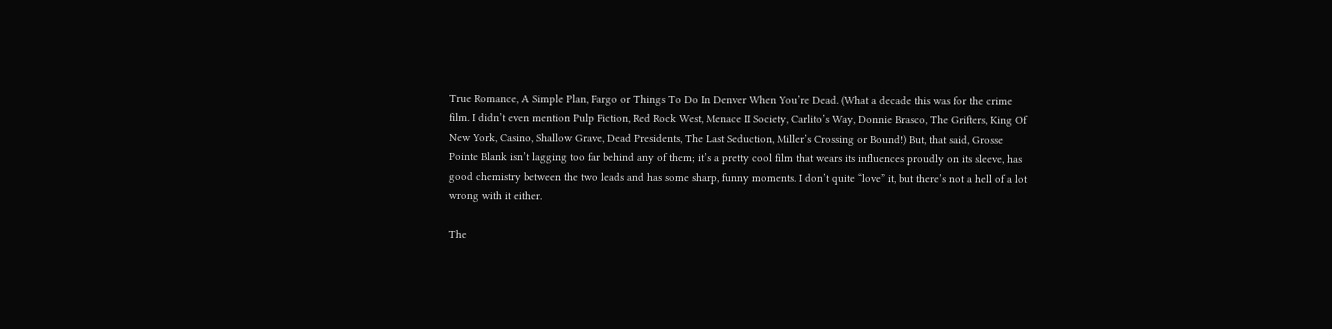True Romance, A Simple Plan, Fargo or Things To Do In Denver When You’re Dead. (What a decade this was for the crime film. I didn’t even mention Pulp Fiction, Red Rock West, Menace II Society, Carlito’s Way, Donnie Brasco, The Grifters, King Of New York, Casino, Shallow Grave, Dead Presidents, The Last Seduction, Miller’s Crossing or Bound!) But, that said, Grosse Pointe Blank isn’t lagging too far behind any of them; it’s a pretty cool film that wears its influences proudly on its sleeve, has good chemistry between the two leads and has some sharp, funny moments. I don’t quite “love” it, but there’s not a hell of a lot wrong with it either.

The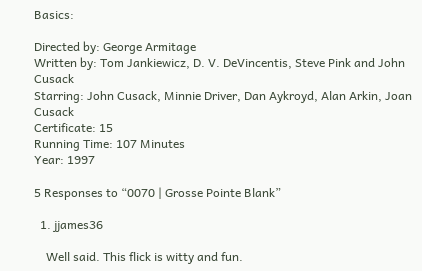Basics:

Directed by: George Armitage
Written by: Tom Jankiewicz, D. V. DeVincentis, Steve Pink and John Cusack
Starring: John Cusack, Minnie Driver, Dan Aykroyd, Alan Arkin, Joan Cusack
Certificate: 15
Running Time: 107 Minutes
Year: 1997

5 Responses to “0070 | Grosse Pointe Blank”

  1. jjames36

    Well said. This flick is witty and fun.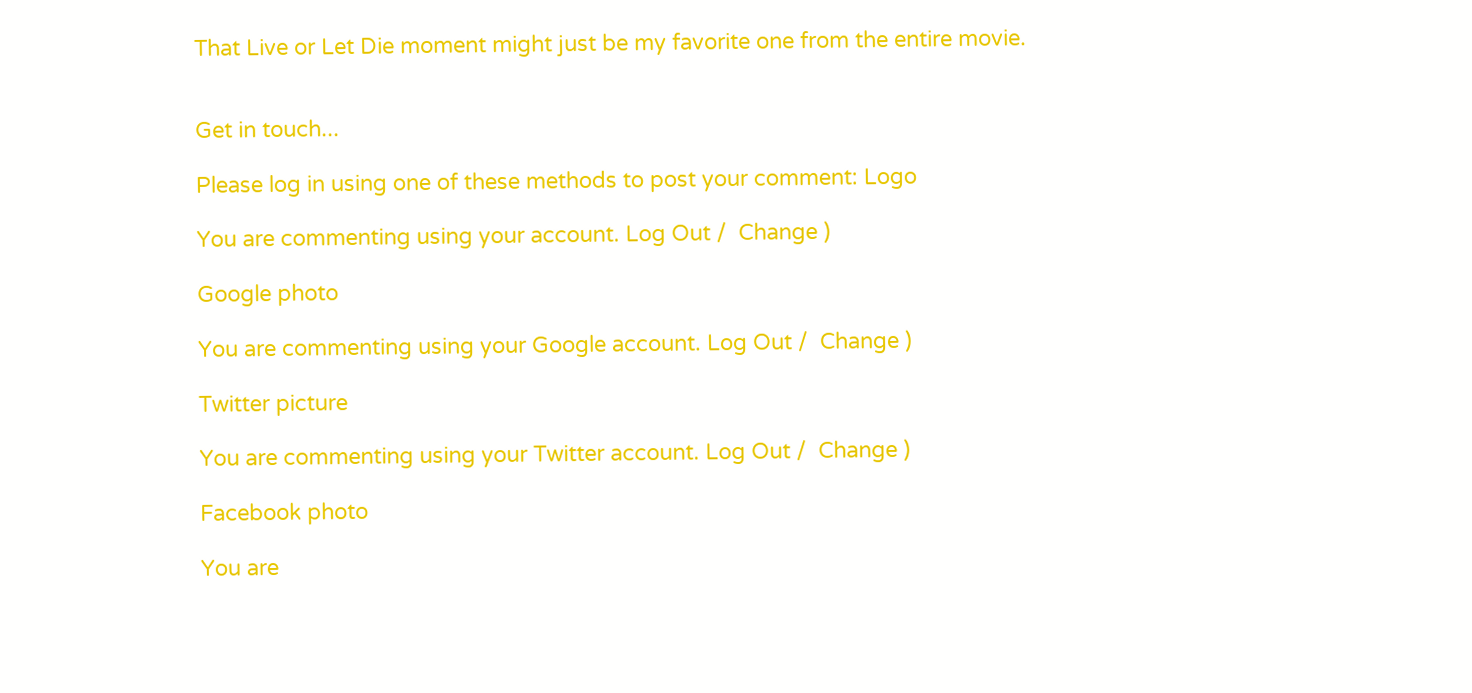That Live or Let Die moment might just be my favorite one from the entire movie.


Get in touch...

Please log in using one of these methods to post your comment: Logo

You are commenting using your account. Log Out /  Change )

Google photo

You are commenting using your Google account. Log Out /  Change )

Twitter picture

You are commenting using your Twitter account. Log Out /  Change )

Facebook photo

You are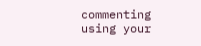commenting using your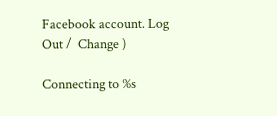Facebook account. Log Out /  Change )

Connecting to %s